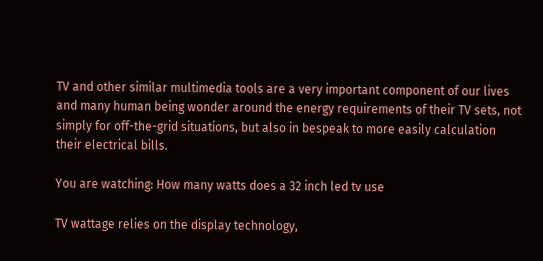TV and other similar multimedia tools are a very important component of our lives and many human being wonder around the energy requirements of their TV sets, not simply for off-the-grid situations, but also in bespeak to more easily calculation their electrical bills.

You are watching: How many watts does a 32 inch led tv use

TV wattage relies on the display technology,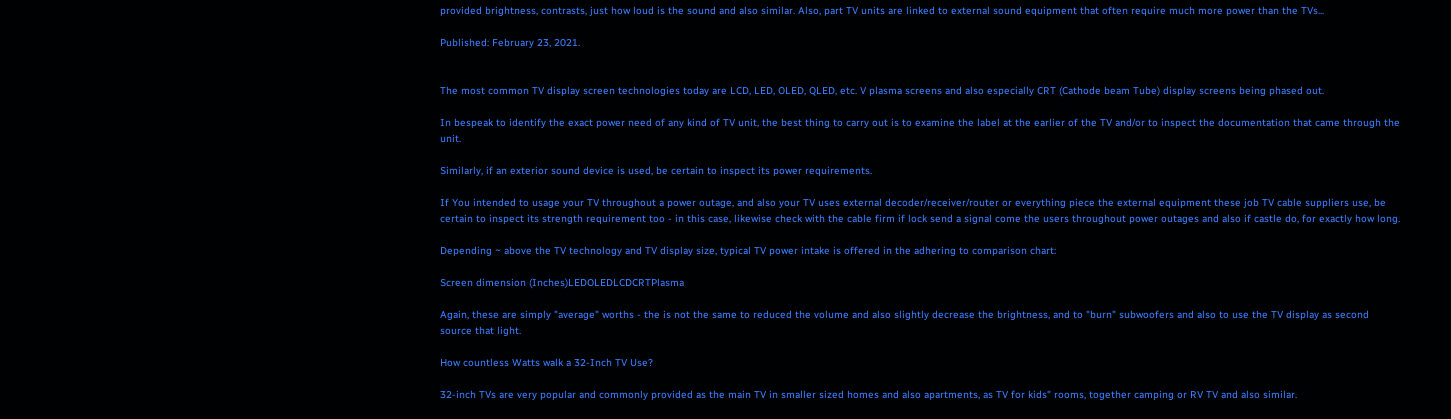provided brightness, contrasts, just how loud is the sound and also similar. Also, part TV units are linked to external sound equipment that often require much more power than the TVs...

Published: February 23, 2021.


The most common TV display screen technologies today are LCD, LED, OLED, QLED, etc. V plasma screens and also especially CRT (Cathode beam Tube) display screens being phased out.

In bespeak to identify the exact power need of any kind of TV unit, the best thing to carry out is to examine the label at the earlier of the TV and/or to inspect the documentation that came through the unit.

Similarly, if an exterior sound device is used, be certain to inspect its power requirements.

If You intended to usage your TV throughout a power outage, and also your TV uses external decoder/receiver/router or everything piece the external equipment these job TV cable suppliers use, be certain to inspect its strength requirement too - in this case, likewise check with the cable firm if lock send a signal come the users throughout power outages and also if castle do, for exactly how long.

Depending ~ above the TV technology and TV display size, typical TV power intake is offered in the adhering to comparison chart:

Screen dimension (Inches)LEDOLEDLCDCRTPlasma

Again, these are simply "average" worths - the is not the same to reduced the volume and also slightly decrease the brightness, and to "burn" subwoofers and also to use the TV display as second source that light.

How countless Watts walk a 32-Inch TV Use?

32-inch TVs are very popular and commonly provided as the main TV in smaller sized homes and also apartments, as TV for kids" rooms, together camping or RV TV and also similar.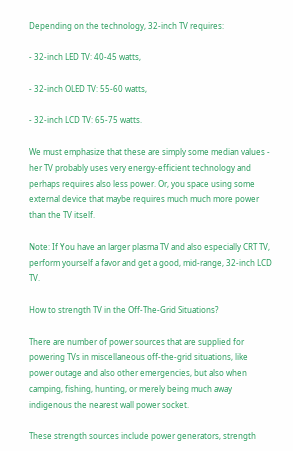Depending on the technology, 32-inch TV requires:

- 32-inch LED TV: 40-45 watts,

- 32-inch OLED TV: 55-60 watts,

- 32-inch LCD TV: 65-75 watts.

We must emphasize that these are simply some median values - her TV probably uses very energy-efficient technology and perhaps requires also less power. Or, you space using some external device that maybe requires much much more power than the TV itself.

Note: If You have an larger plasma TV and also especially CRT TV, perform yourself a favor and get a good, mid-range, 32-inch LCD TV.

How to strength TV in the Off-The-Grid Situations?

There are number of power sources that are supplied for powering TVs in miscellaneous off-the-grid situations, like power outage and also other emergencies, but also when camping, fishing, hunting, or merely being much away indigenous the nearest wall power socket.

These strength sources include power generators, strength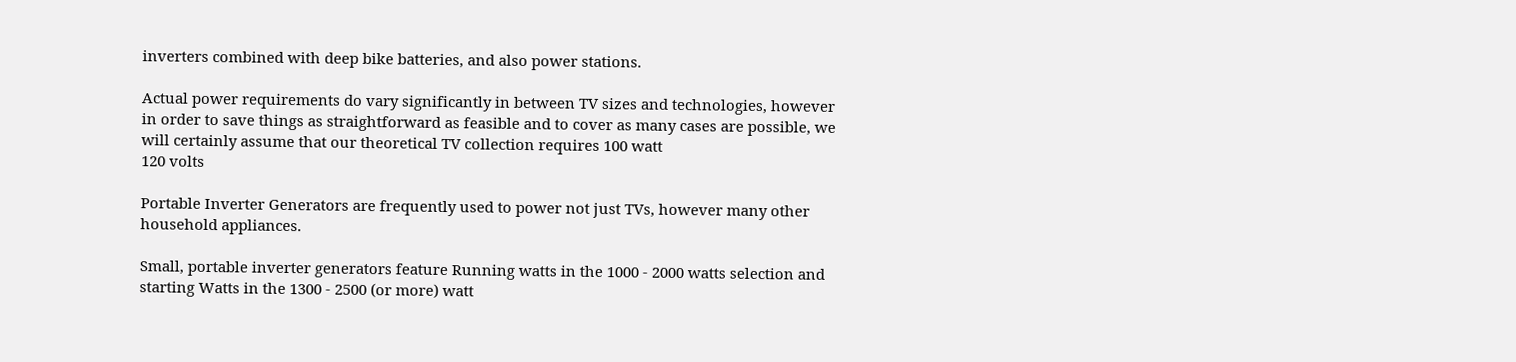inverters combined with deep bike batteries, and also power stations.

Actual power requirements do vary significantly in between TV sizes and technologies, however in order to save things as straightforward as feasible and to cover as many cases are possible, we will certainly assume that our theoretical TV collection requires 100 watt
120 volts

Portable Inverter Generators are frequently used to power not just TVs, however many other household appliances.

Small, portable inverter generators feature Running watts in the 1000 - 2000 watts selection and starting Watts in the 1300 - 2500 (or more) watt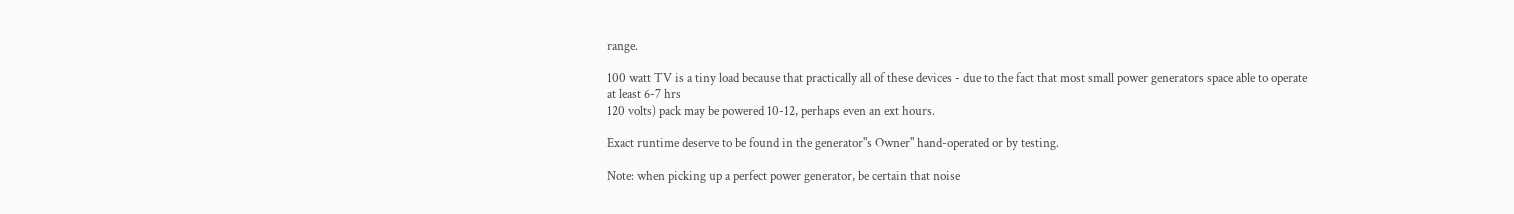range.

100 watt TV is a tiny load because that practically all of these devices - due to the fact that most small power generators space able to operate at least 6-7 hrs
120 volts) pack may be powered 10-12, perhaps even an ext hours.

Exact runtime deserve to be found in the generator"s Owner" hand-operated or by testing.

Note: when picking up a perfect power generator, be certain that noise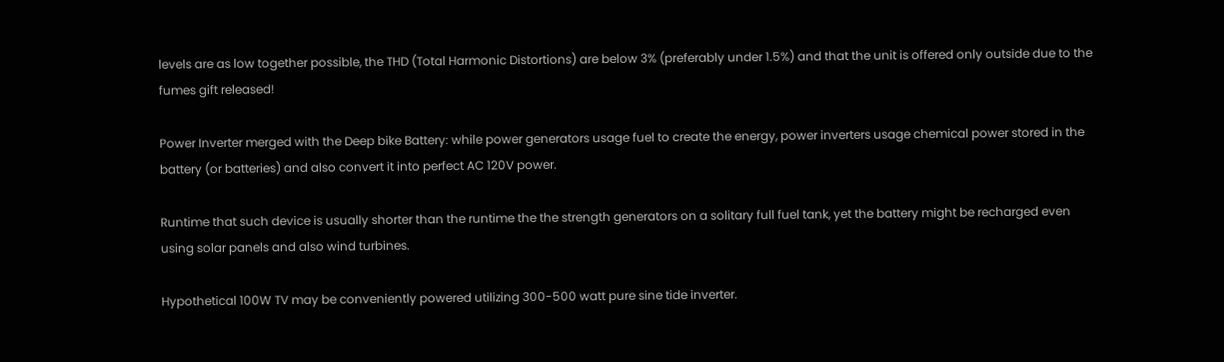levels are as low together possible, the THD (Total Harmonic Distortions) are below 3% (preferably under 1.5%) and that the unit is offered only outside due to the fumes gift released!

Power Inverter merged with the Deep bike Battery: while power generators usage fuel to create the energy, power inverters usage chemical power stored in the battery (or batteries) and also convert it into perfect AC 120V power.

Runtime that such device is usually shorter than the runtime the the strength generators on a solitary full fuel tank, yet the battery might be recharged even using solar panels and also wind turbines.

Hypothetical 100W TV may be conveniently powered utilizing 300-500 watt pure sine tide inverter.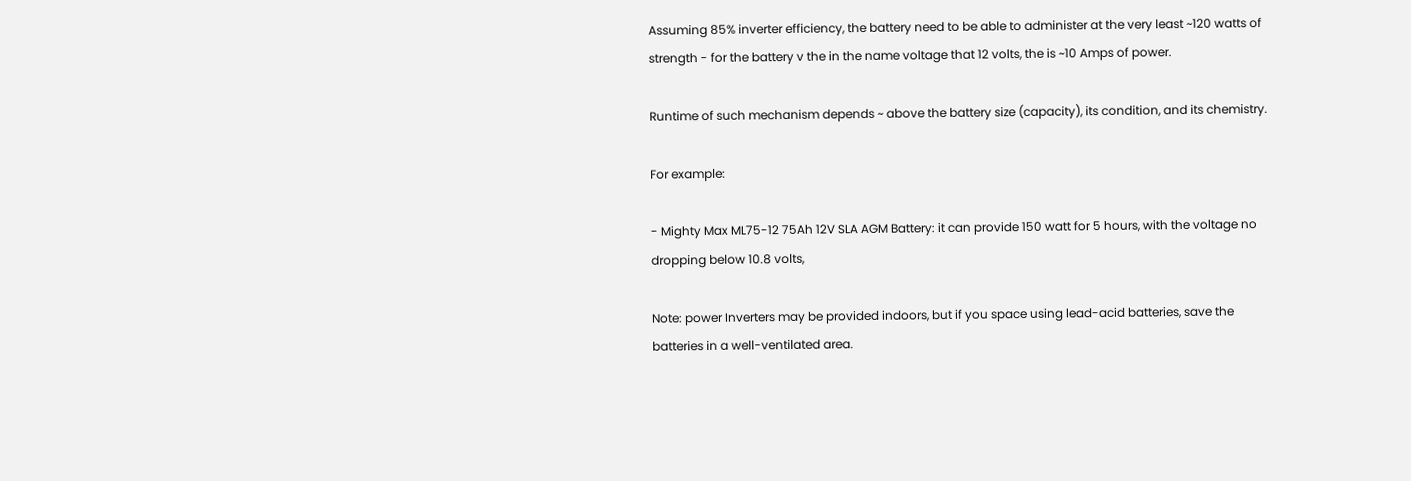Assuming 85% inverter efficiency, the battery need to be able to administer at the very least ~120 watts of strength - for the battery v the in the name voltage that 12 volts, the is ~10 Amps of power.

Runtime of such mechanism depends ~ above the battery size (capacity), its condition, and its chemistry.

For example:

- Mighty Max ML75-12 75Ah 12V SLA AGM Battery: it can provide 150 watt for 5 hours, with the voltage no dropping below 10.8 volts,

Note: power Inverters may be provided indoors, but if you space using lead-acid batteries, save the batteries in a well-ventilated area.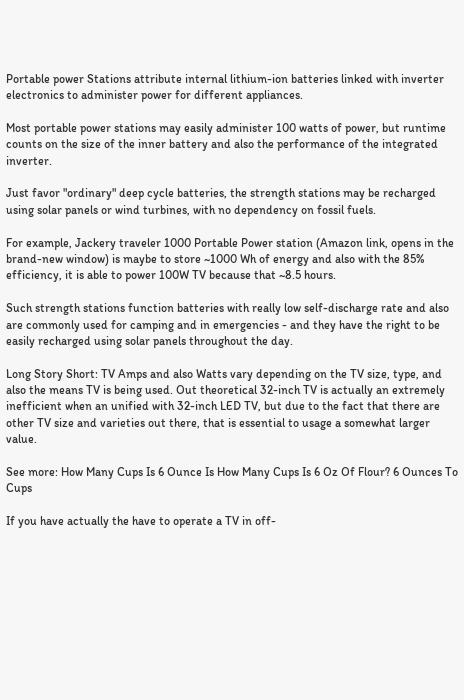Portable power Stations attribute internal lithium-ion batteries linked with inverter electronics to administer power for different appliances.

Most portable power stations may easily administer 100 watts of power, but runtime counts on the size of the inner battery and also the performance of the integrated inverter.

Just favor "ordinary" deep cycle batteries, the strength stations may be recharged using solar panels or wind turbines, with no dependency on fossil fuels.

For example, Jackery traveler 1000 Portable Power station (Amazon link, opens in the brand-new window) is maybe to store ~1000 Wh of energy and also with the 85% efficiency, it is able to power 100W TV because that ~8.5 hours.

Such strength stations function batteries with really low self-discharge rate and also are commonly used for camping and in emergencies - and they have the right to be easily recharged using solar panels throughout the day.

Long Story Short: TV Amps and also Watts vary depending on the TV size, type, and also the means TV is being used. Out theoretical 32-inch TV is actually an extremely inefficient when an unified with 32-inch LED TV, but due to the fact that there are other TV size and varieties out there, that is essential to usage a somewhat larger value.

See more: How Many Cups Is 6 Ounce Is How Many Cups Is 6 Oz Of Flour? 6 Ounces To Cups

If you have actually the have to operate a TV in off-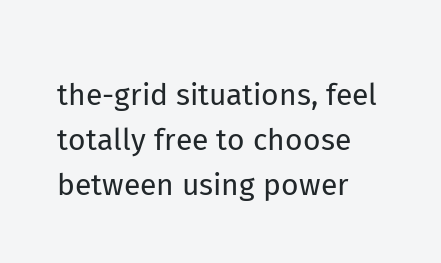the-grid situations, feel totally free to choose between using power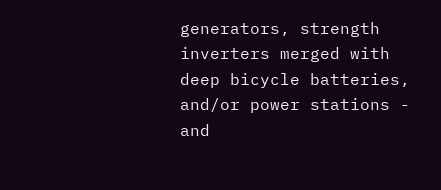generators, strength inverters merged with deep bicycle batteries, and/or power stations - and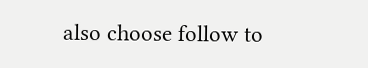also choose follow to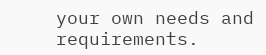your own needs and requirements.